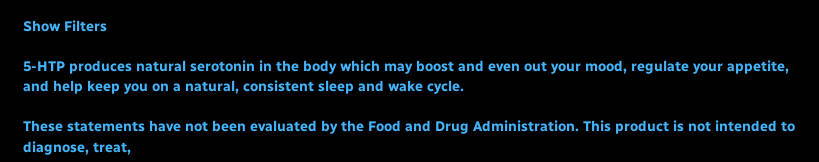Show Filters

5-HTP produces natural serotonin in the body which may boost and even out your mood, regulate your appetite, and help keep you on a natural, consistent sleep and wake cycle.

These statements have not been evaluated by the Food and Drug Administration. This product is not intended to diagnose, treat,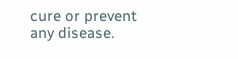cure or prevent any disease.